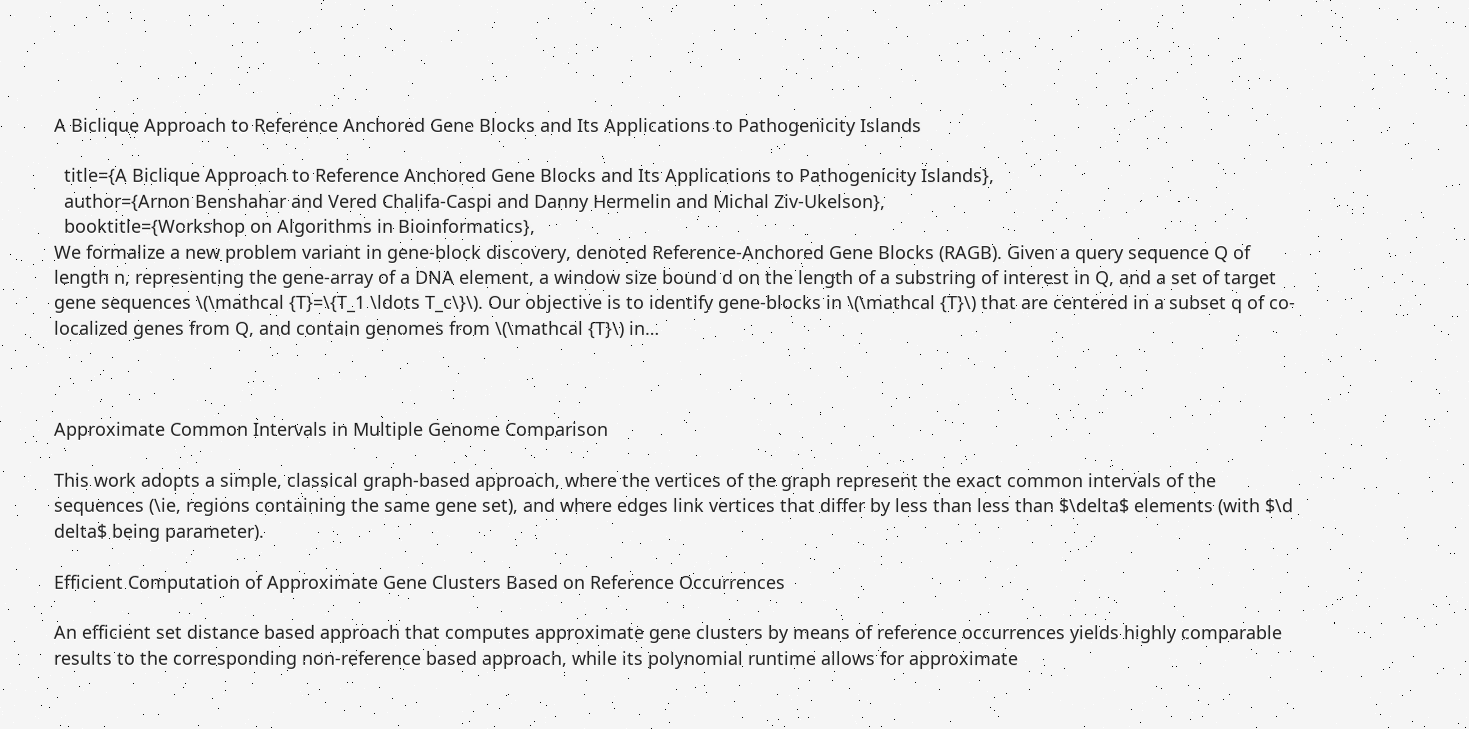A Biclique Approach to Reference Anchored Gene Blocks and Its Applications to Pathogenicity Islands

  title={A Biclique Approach to Reference Anchored Gene Blocks and Its Applications to Pathogenicity Islands},
  author={Arnon Benshahar and Vered Chalifa-Caspi and Danny Hermelin and Michal Ziv-Ukelson},
  booktitle={Workshop on Algorithms in Bioinformatics},
We formalize a new problem variant in gene-block discovery, denoted Reference-Anchored Gene Blocks (RAGB). Given a query sequence Q of length n, representing the gene-array of a DNA element, a window size bound d on the length of a substring of interest in Q, and a set of target gene sequences \(\mathcal {T}=\{T_1 \ldots T_c\}\). Our objective is to identify gene-blocks in \(\mathcal {T}\) that are centered in a subset q of co-localized genes from Q, and contain genomes from \(\mathcal {T}\) in…



Approximate Common Intervals in Multiple Genome Comparison

This work adopts a simple, classical graph-based approach, where the vertices of the graph represent the exact common intervals of the sequences (\ie, regions containing the same gene set), and where edges link vertices that differ by less than less than $\delta$ elements (with $\d delta$ being parameter).

Efficient Computation of Approximate Gene Clusters Based on Reference Occurrences

An efficient set distance based approach that computes approximate gene clusters by means of reference occurrences yields highly comparable results to the corresponding non-reference based approach, while its polynomial runtime allows for approximate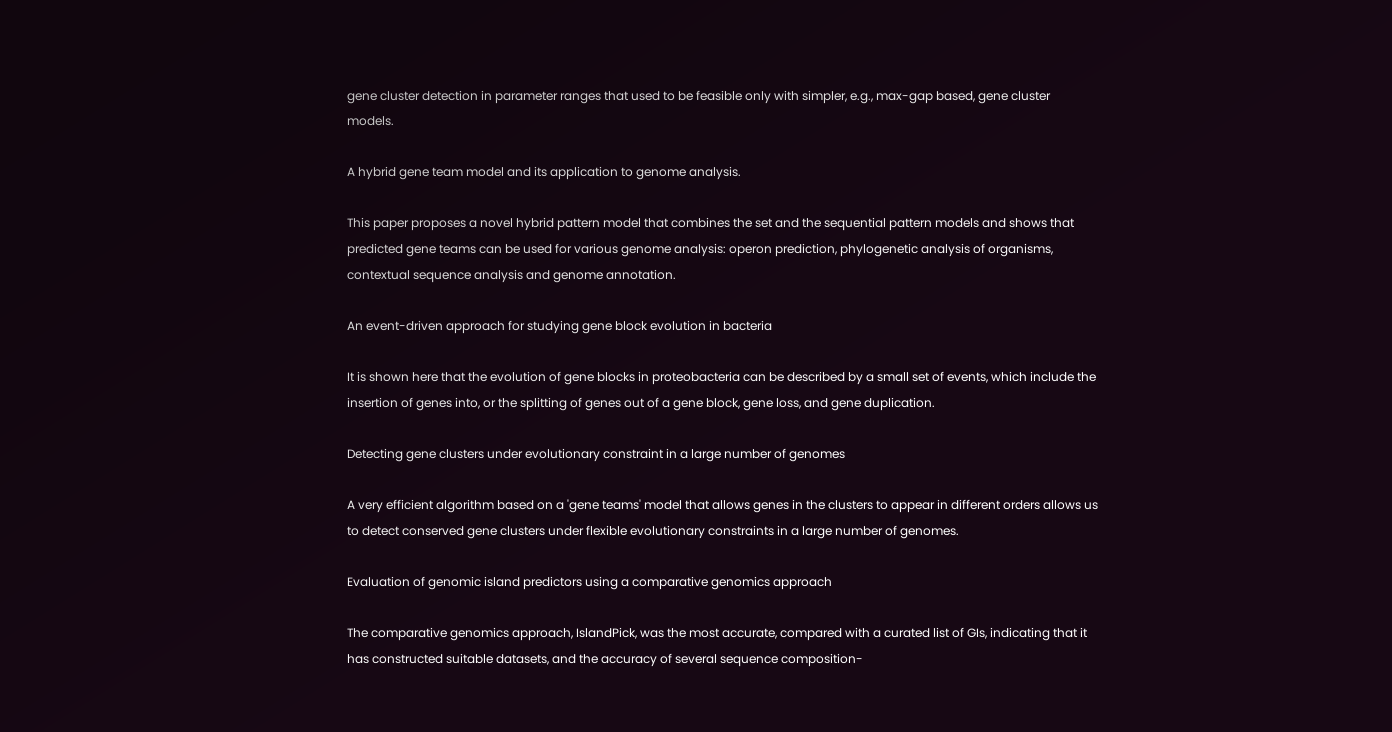gene cluster detection in parameter ranges that used to be feasible only with simpler, e.g., max-gap based, gene cluster models.

A hybrid gene team model and its application to genome analysis.

This paper proposes a novel hybrid pattern model that combines the set and the sequential pattern models and shows that predicted gene teams can be used for various genome analysis: operon prediction, phylogenetic analysis of organisms, contextual sequence analysis and genome annotation.

An event-driven approach for studying gene block evolution in bacteria

It is shown here that the evolution of gene blocks in proteobacteria can be described by a small set of events, which include the insertion of genes into, or the splitting of genes out of a gene block, gene loss, and gene duplication.

Detecting gene clusters under evolutionary constraint in a large number of genomes

A very efficient algorithm based on a 'gene teams' model that allows genes in the clusters to appear in different orders allows us to detect conserved gene clusters under flexible evolutionary constraints in a large number of genomes.

Evaluation of genomic island predictors using a comparative genomics approach

The comparative genomics approach, IslandPick, was the most accurate, compared with a curated list of GIs, indicating that it has constructed suitable datasets, and the accuracy of several sequence composition-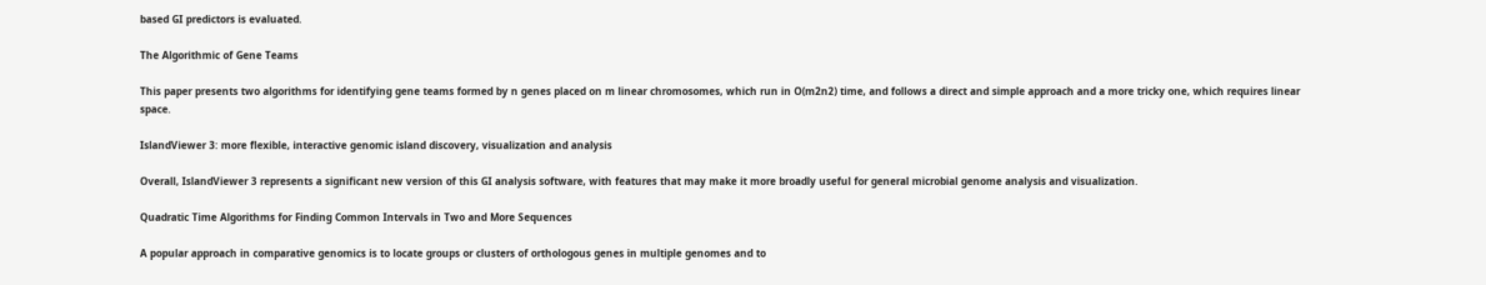based GI predictors is evaluated.

The Algorithmic of Gene Teams

This paper presents two algorithms for identifying gene teams formed by n genes placed on m linear chromosomes, which run in O(m2n2) time, and follows a direct and simple approach and a more tricky one, which requires linear space.

IslandViewer 3: more flexible, interactive genomic island discovery, visualization and analysis

Overall, IslandViewer 3 represents a significant new version of this GI analysis software, with features that may make it more broadly useful for general microbial genome analysis and visualization.

Quadratic Time Algorithms for Finding Common Intervals in Two and More Sequences

A popular approach in comparative genomics is to locate groups or clusters of orthologous genes in multiple genomes and to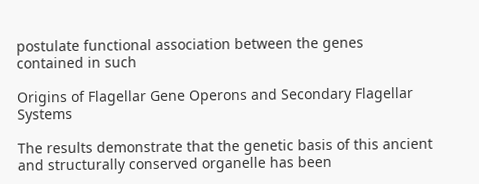postulate functional association between the genes contained in such

Origins of Flagellar Gene Operons and Secondary Flagellar Systems

The results demonstrate that the genetic basis of this ancient and structurally conserved organelle has been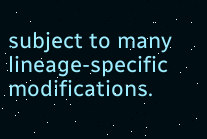subject to many lineage-specific modifications.